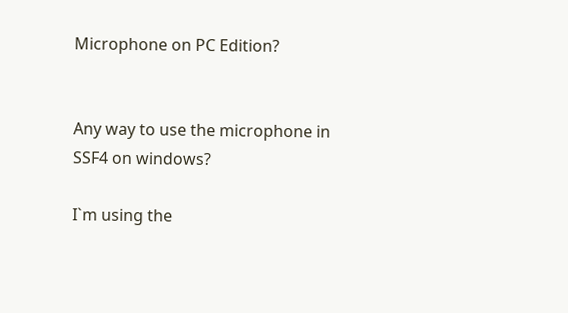Microphone on PC Edition?


Any way to use the microphone in SSF4 on windows?

I`m using the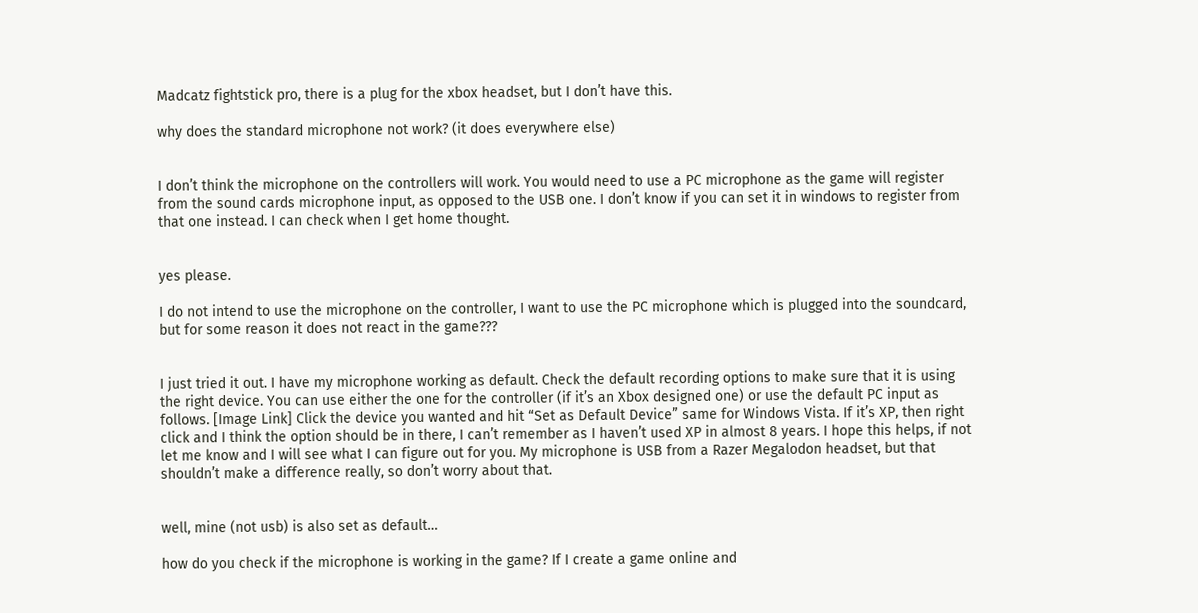Madcatz fightstick pro, there is a plug for the xbox headset, but I don’t have this.

why does the standard microphone not work? (it does everywhere else)


I don’t think the microphone on the controllers will work. You would need to use a PC microphone as the game will register from the sound cards microphone input, as opposed to the USB one. I don’t know if you can set it in windows to register from that one instead. I can check when I get home thought.


yes please.

I do not intend to use the microphone on the controller, I want to use the PC microphone which is plugged into the soundcard, but for some reason it does not react in the game???


I just tried it out. I have my microphone working as default. Check the default recording options to make sure that it is using the right device. You can use either the one for the controller (if it’s an Xbox designed one) or use the default PC input as follows. [Image Link] Click the device you wanted and hit “Set as Default Device” same for Windows Vista. If it’s XP, then right click and I think the option should be in there, I can’t remember as I haven’t used XP in almost 8 years. I hope this helps, if not let me know and I will see what I can figure out for you. My microphone is USB from a Razer Megalodon headset, but that shouldn’t make a difference really, so don’t worry about that.


well, mine (not usb) is also set as default…

how do you check if the microphone is working in the game? If I create a game online and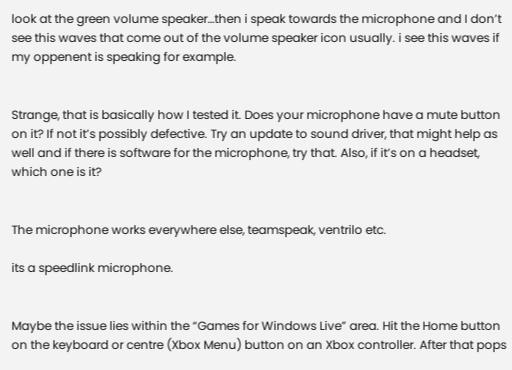look at the green volume speaker…then i speak towards the microphone and I don’t see this waves that come out of the volume speaker icon usually. i see this waves if my oppenent is speaking for example.


Strange, that is basically how I tested it. Does your microphone have a mute button on it? If not it’s possibly defective. Try an update to sound driver, that might help as well and if there is software for the microphone, try that. Also, if it’s on a headset, which one is it?


The microphone works everywhere else, teamspeak, ventrilo etc.

its a speedlink microphone.


Maybe the issue lies within the “Games for Windows Live” area. Hit the Home button on the keyboard or centre (Xbox Menu) button on an Xbox controller. After that pops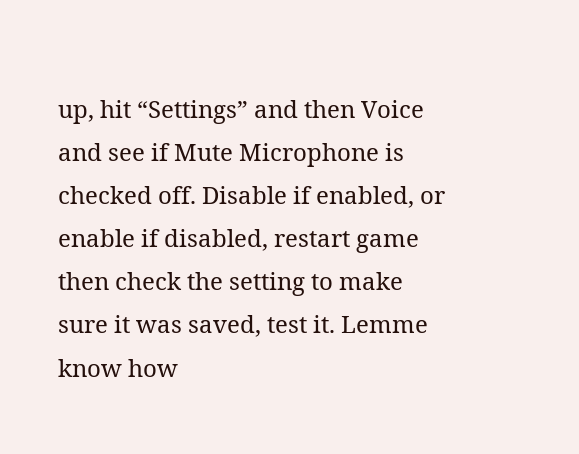up, hit “Settings” and then Voice and see if Mute Microphone is checked off. Disable if enabled, or enable if disabled, restart game then check the setting to make sure it was saved, test it. Lemme know how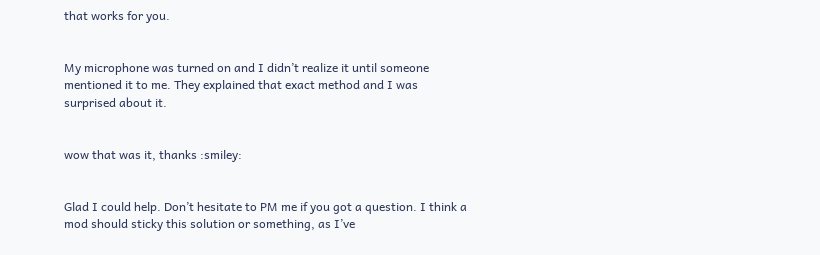that works for you.


My microphone was turned on and I didn’t realize it until someone mentioned it to me. They explained that exact method and I was surprised about it.


wow that was it, thanks :smiley:


Glad I could help. Don’t hesitate to PM me if you got a question. I think a mod should sticky this solution or something, as I’ve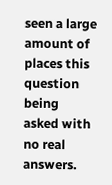seen a large amount of places this question being asked with no real answers.